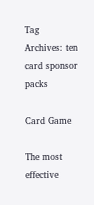Tag Archives: ten card sponsor packs

Card Game

The most effective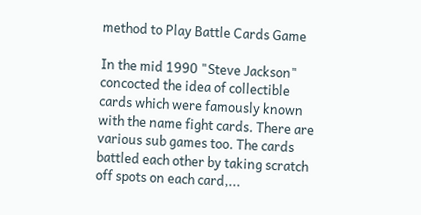method to Play Battle Cards Game

In the mid 1990 "Steve Jackson" concocted the idea of collectible cards which were famously known with the name fight cards. There are various sub games too. The cards battled each other by taking scratch off spots on each card,...